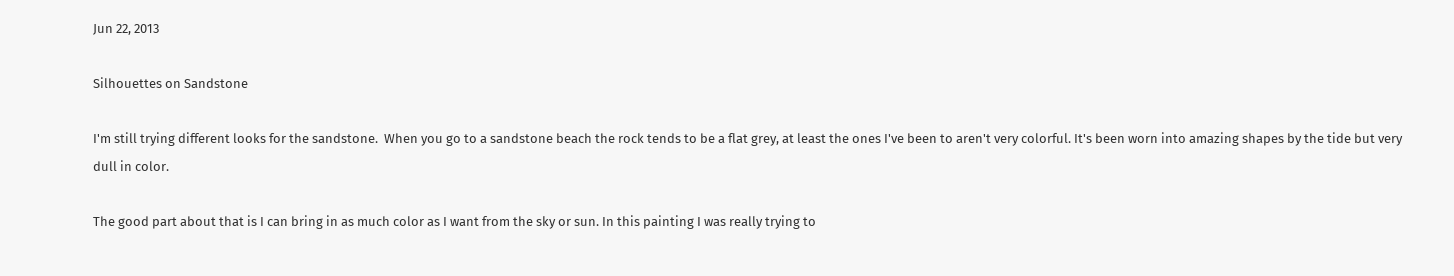Jun 22, 2013

Silhouettes on Sandstone

I'm still trying different looks for the sandstone.  When you go to a sandstone beach the rock tends to be a flat grey, at least the ones I've been to aren't very colorful. It's been worn into amazing shapes by the tide but very dull in color.

The good part about that is I can bring in as much color as I want from the sky or sun. In this painting I was really trying to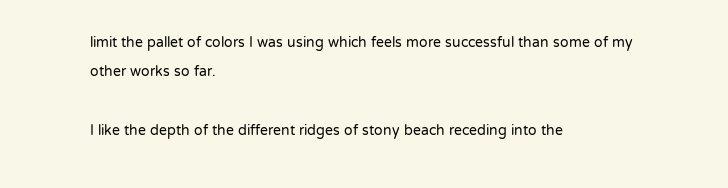limit the pallet of colors I was using which feels more successful than some of my other works so far.

I like the depth of the different ridges of stony beach receding into the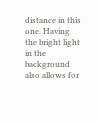distance in this one. Having the bright light in the background also allows for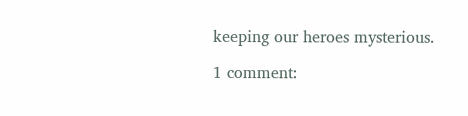keeping our heroes mysterious.

1 comment: